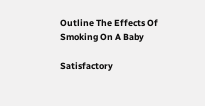Outline The Effects Of Smoking On A Baby

Satisfactory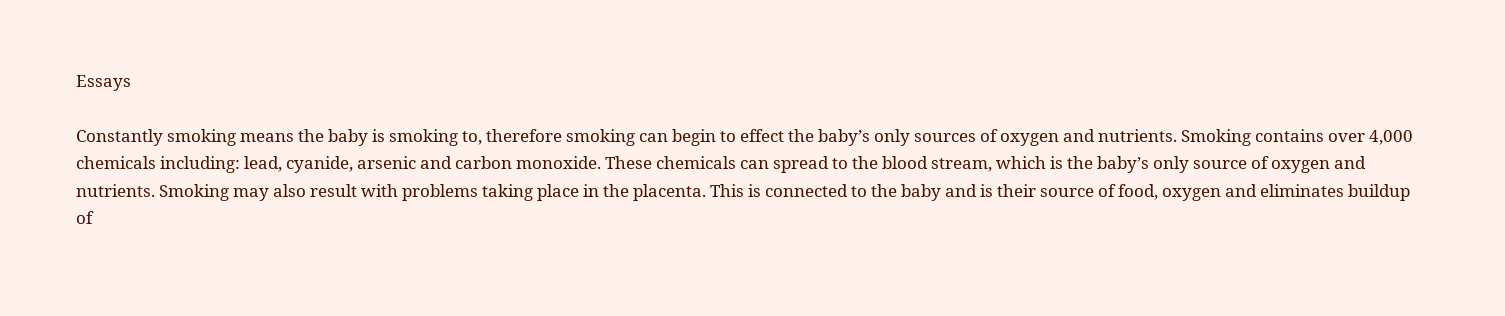Essays

Constantly smoking means the baby is smoking to, therefore smoking can begin to effect the baby’s only sources of oxygen and nutrients. Smoking contains over 4,000 chemicals including: lead, cyanide, arsenic and carbon monoxide. These chemicals can spread to the blood stream, which is the baby’s only source of oxygen and nutrients. Smoking may also result with problems taking place in the placenta. This is connected to the baby and is their source of food, oxygen and eliminates buildup of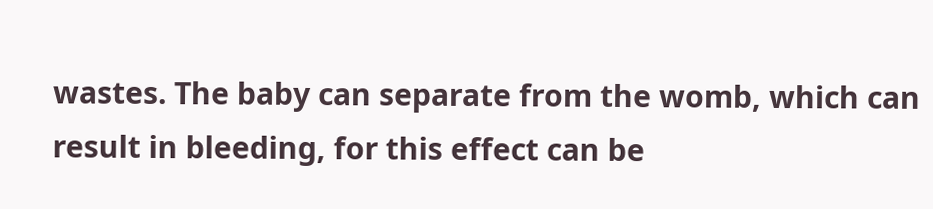wastes. The baby can separate from the womb, which can result in bleeding, for this effect can be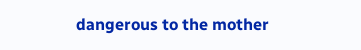dangerous to the mother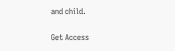and child.

Get Access